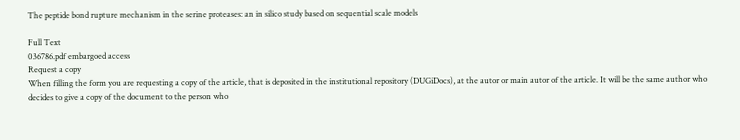The peptide bond rupture mechanism in the serine proteases: an in silico study based on sequential scale models

Full Text
036786.pdf embargoed access
Request a copy
When filling the form you are requesting a copy of the article, that is deposited in the institutional repository (DUGiDocs), at the autor or main autor of the article. It will be the same author who decides to give a copy of the document to the person who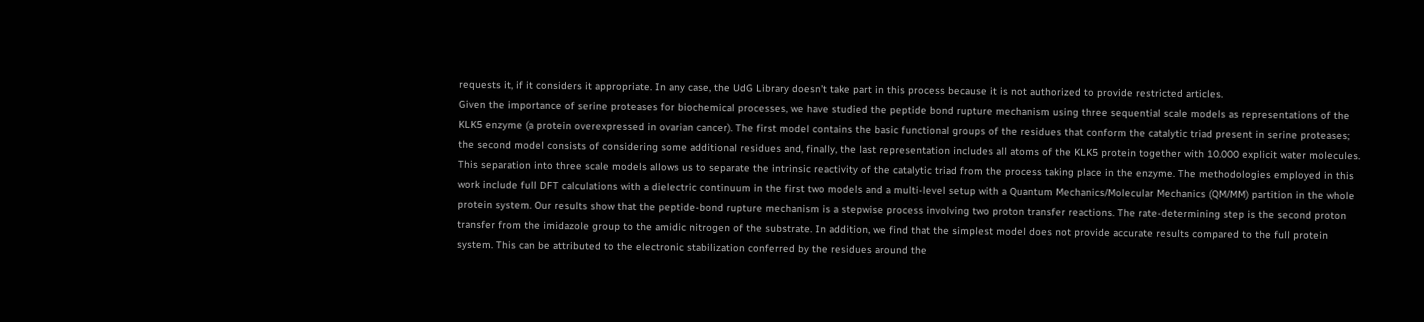requests it, if it considers it appropriate. In any case, the UdG Library doesn’t take part in this process because it is not authorized to provide restricted articles.
Given the importance of serine proteases for biochemical processes, we have studied the peptide bond rupture mechanism using three sequential scale models as representations of the KLK5 enzyme (a protein overexpressed in ovarian cancer). The first model contains the basic functional groups of the residues that conform the catalytic triad present in serine proteases; the second model consists of considering some additional residues and, finally, the last representation includes all atoms of the KLK5 protein together with 10.000 explicit water molecules. This separation into three scale models allows us to separate the intrinsic reactivity of the catalytic triad from the process taking place in the enzyme. The methodologies employed in this work include full DFT calculations with a dielectric continuum in the first two models and a multi-level setup with a Quantum Mechanics/Molecular Mechanics (QM/MM) partition in the whole protein system. Our results show that the peptide-bond rupture mechanism is a stepwise process involving two proton transfer reactions. The rate-determining step is the second proton transfer from the imidazole group to the amidic nitrogen of the substrate. In addition, we find that the simplest model does not provide accurate results compared to the full protein system. This can be attributed to the electronic stabilization conferred by the residues around the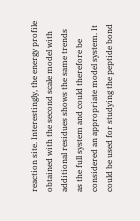reaction site. Interestingly, the energy profile obtained with the second scale model with additional residues shows the same trends as the full system and could therefore be considered an appropriate model system. It could be used for studying the peptide bond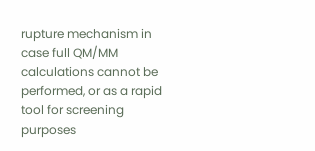rupture mechanism in case full QM/MM calculations cannot be performed, or as a rapid tool for screening purposes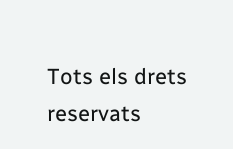Tots els drets reservats